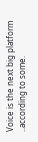Voice is the next big platform ..according to some.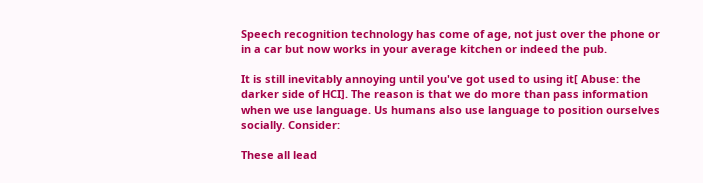Speech recognition technology has come of age, not just over the phone or in a car but now works in your average kitchen or indeed the pub.

It is still inevitably annoying until you've got used to using it[ Abuse: the darker side of HCI]. The reason is that we do more than pass information when we use language. Us humans also use language to position ourselves socially. Consider:

These all lead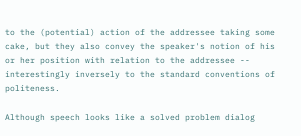to the (potential) action of the addressee taking some cake, but they also convey the speaker's notion of his or her position with relation to the addressee -- interestingly inversely to the standard conventions of politeness.

Although speech looks like a solved problem dialog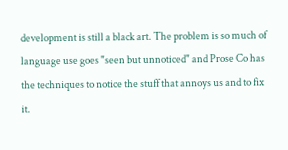development is still a black art. The problem is so much of language use goes "seen but unnoticed" and Prose Co has the techniques to notice the stuff that annoys us and to fix it.